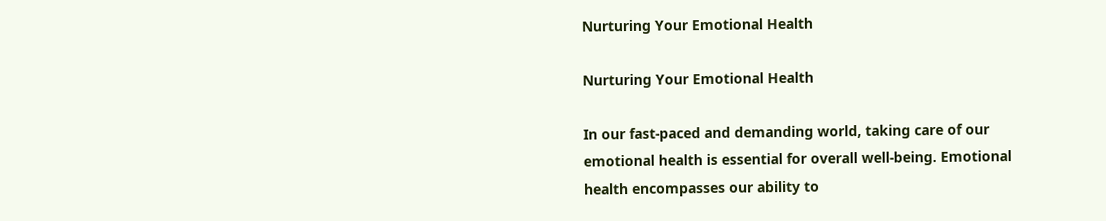Nurturing Your Emotional Health

Nurturing Your Emotional Health

In our fast-paced and demanding world, taking care of our emotional health is essential for overall well-being. Emotional health encompasses our ability to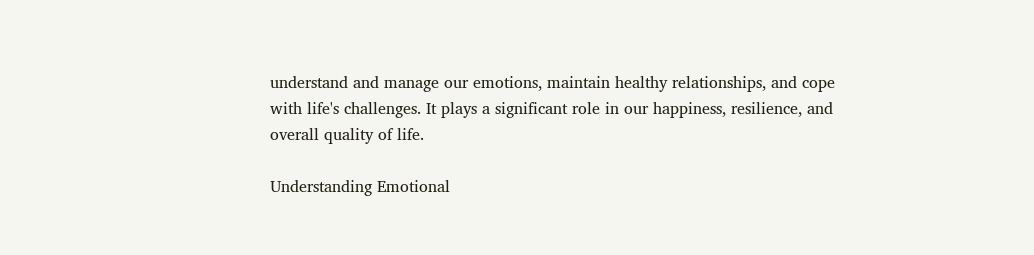understand and manage our emotions, maintain healthy relationships, and cope with life's challenges. It plays a significant role in our happiness, resilience, and overall quality of life.

Understanding Emotional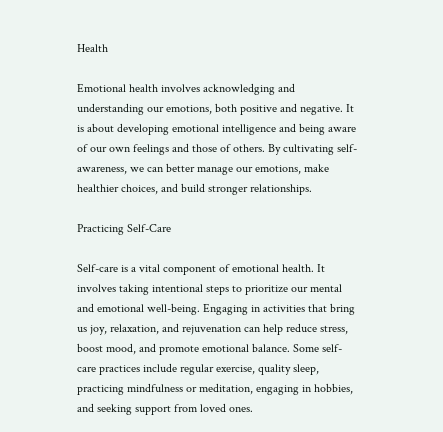Health

Emotional health involves acknowledging and understanding our emotions, both positive and negative. It is about developing emotional intelligence and being aware of our own feelings and those of others. By cultivating self-awareness, we can better manage our emotions, make healthier choices, and build stronger relationships.

Practicing Self-Care

Self-care is a vital component of emotional health. It involves taking intentional steps to prioritize our mental and emotional well-being. Engaging in activities that bring us joy, relaxation, and rejuvenation can help reduce stress, boost mood, and promote emotional balance. Some self-care practices include regular exercise, quality sleep, practicing mindfulness or meditation, engaging in hobbies, and seeking support from loved ones.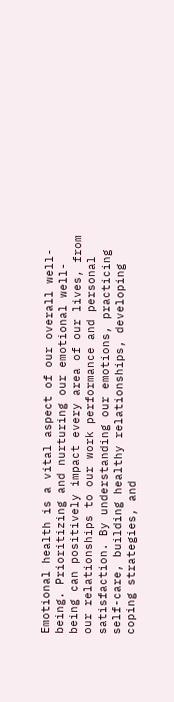Emotional health is a vital aspect of our overall well-being. Prioritizing and nurturing our emotional well-being can positively impact every area of our lives, from our relationships to our work performance and personal satisfaction. By understanding our emotions, practicing self-care, building healthy relationships, developing coping strategies, and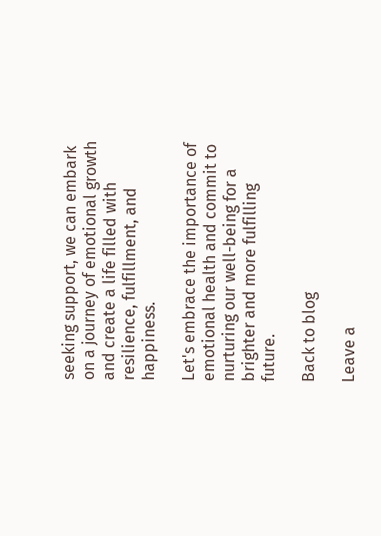seeking support, we can embark on a journey of emotional growth and create a life filled with resilience, fulfillment, and happiness.

Let's embrace the importance of emotional health and commit to nurturing our well-being for a brighter and more fulfilling future.

Back to blog

Leave a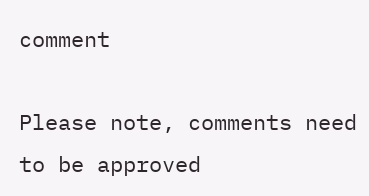comment

Please note, comments need to be approved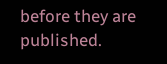before they are published.